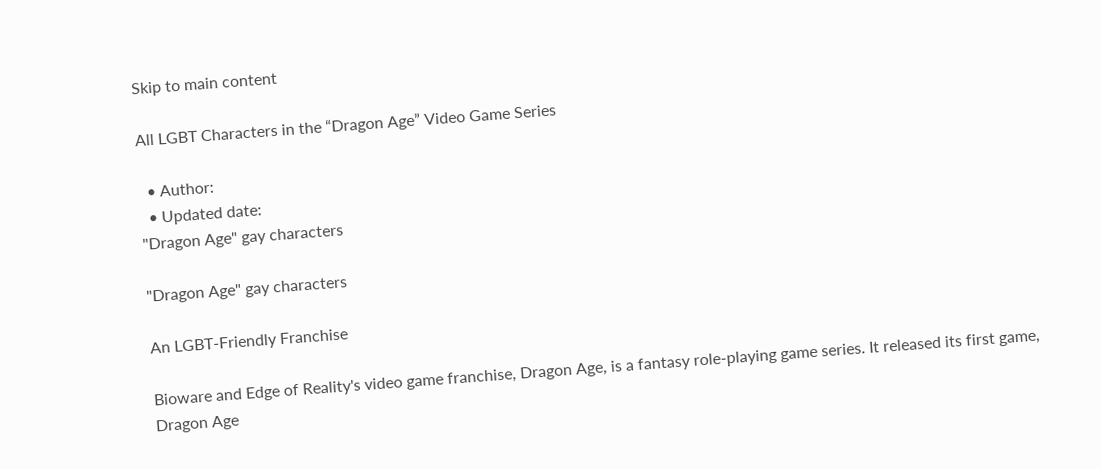Skip to main content

All LGBT Characters in the “Dragon Age” Video Game Series

  • Author:
  • Updated date:
"Dragon Age" gay characters

"Dragon Age" gay characters

An LGBT-Friendly Franchise

Bioware and Edge of Reality's video game franchise, Dragon Age, is a fantasy role-playing game series. It released its first game, Dragon Age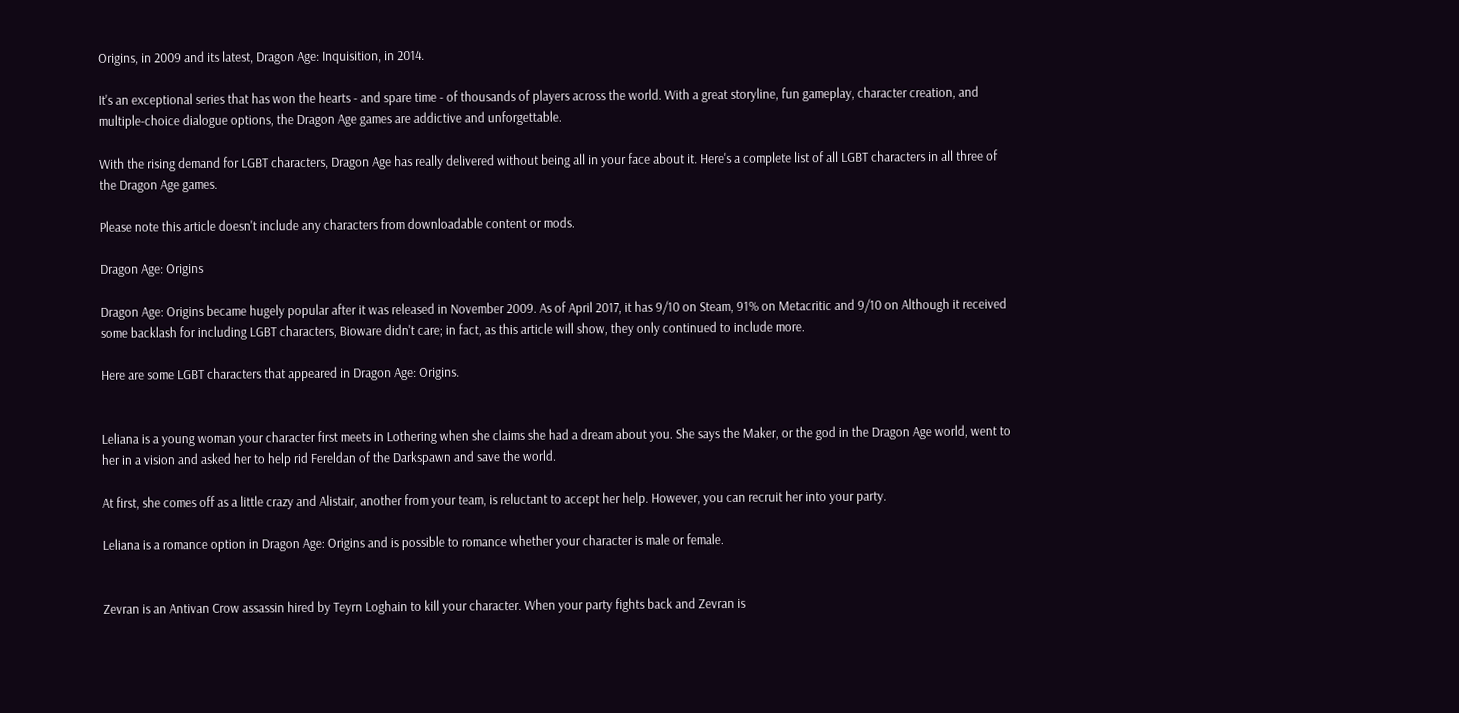Origins, in 2009 and its latest, Dragon Age: Inquisition, in 2014.

It's an exceptional series that has won the hearts - and spare time - of thousands of players across the world. With a great storyline, fun gameplay, character creation, and multiple-choice dialogue options, the Dragon Age games are addictive and unforgettable.

With the rising demand for LGBT characters, Dragon Age has really delivered without being all in your face about it. Here's a complete list of all LGBT characters in all three of the Dragon Age games.

Please note this article doesn't include any characters from downloadable content or mods.

Dragon Age: Origins

Dragon Age: Origins became hugely popular after it was released in November 2009. As of April 2017, it has 9/10 on Steam, 91% on Metacritic and 9/10 on Although it received some backlash for including LGBT characters, Bioware didn't care; in fact, as this article will show, they only continued to include more.

Here are some LGBT characters that appeared in Dragon Age: Origins.


Leliana is a young woman your character first meets in Lothering when she claims she had a dream about you. She says the Maker, or the god in the Dragon Age world, went to her in a vision and asked her to help rid Fereldan of the Darkspawn and save the world.

At first, she comes off as a little crazy and Alistair, another from your team, is reluctant to accept her help. However, you can recruit her into your party.

Leliana is a romance option in Dragon Age: Origins and is possible to romance whether your character is male or female.


Zevran is an Antivan Crow assassin hired by Teyrn Loghain to kill your character. When your party fights back and Zevran is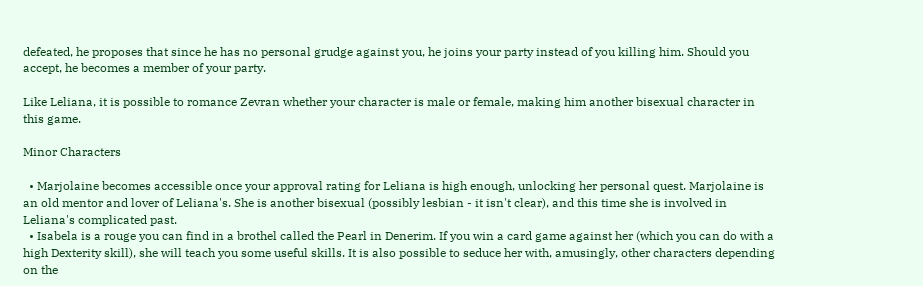defeated, he proposes that since he has no personal grudge against you, he joins your party instead of you killing him. Should you accept, he becomes a member of your party.

Like Leliana, it is possible to romance Zevran whether your character is male or female, making him another bisexual character in this game.

Minor Characters

  • Marjolaine becomes accessible once your approval rating for Leliana is high enough, unlocking her personal quest. Marjolaine is an old mentor and lover of Leliana's. She is another bisexual (possibly lesbian - it isn't clear), and this time she is involved in Leliana's complicated past.
  • Isabela is a rouge you can find in a brothel called the Pearl in Denerim. If you win a card game against her (which you can do with a high Dexterity skill), she will teach you some useful skills. It is also possible to seduce her with, amusingly, other characters depending on the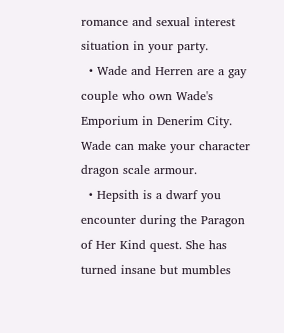romance and sexual interest situation in your party.
  • Wade and Herren are a gay couple who own Wade's Emporium in Denerim City. Wade can make your character dragon scale armour.
  • Hepsith is a dwarf you encounter during the Paragon of Her Kind quest. She has turned insane but mumbles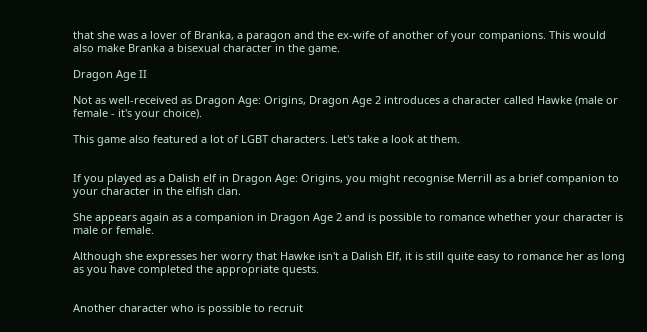that she was a lover of Branka, a paragon and the ex-wife of another of your companions. This would also make Branka a bisexual character in the game.

Dragon Age II

Not as well-received as Dragon Age: Origins, Dragon Age 2 introduces a character called Hawke (male or female - it's your choice).

This game also featured a lot of LGBT characters. Let's take a look at them.


If you played as a Dalish elf in Dragon Age: Origins, you might recognise Merrill as a brief companion to your character in the elfish clan.

She appears again as a companion in Dragon Age 2 and is possible to romance whether your character is male or female.

Although she expresses her worry that Hawke isn't a Dalish Elf, it is still quite easy to romance her as long as you have completed the appropriate quests.


Another character who is possible to recruit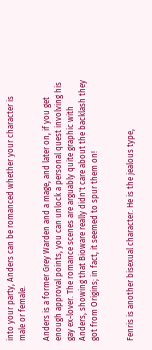into your party, Anders can be romanced whether your character is male or female.

Anders is a former Grey Warden and a mage, and later on, if you get enough approval points, you can unlock a personal quest involving his gay ex-lover. The romance scenes are arguably quite graphic with Anders, showing that Bioware really didn't care about the backlash they got from Origins; in fact, it seemed to spur them on!


Fenris is another bisexual character. He is the jealous type,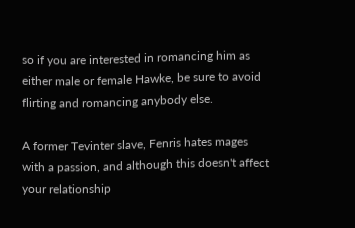so if you are interested in romancing him as either male or female Hawke, be sure to avoid flirting and romancing anybody else.

A former Tevinter slave, Fenris hates mages with a passion, and although this doesn't affect your relationship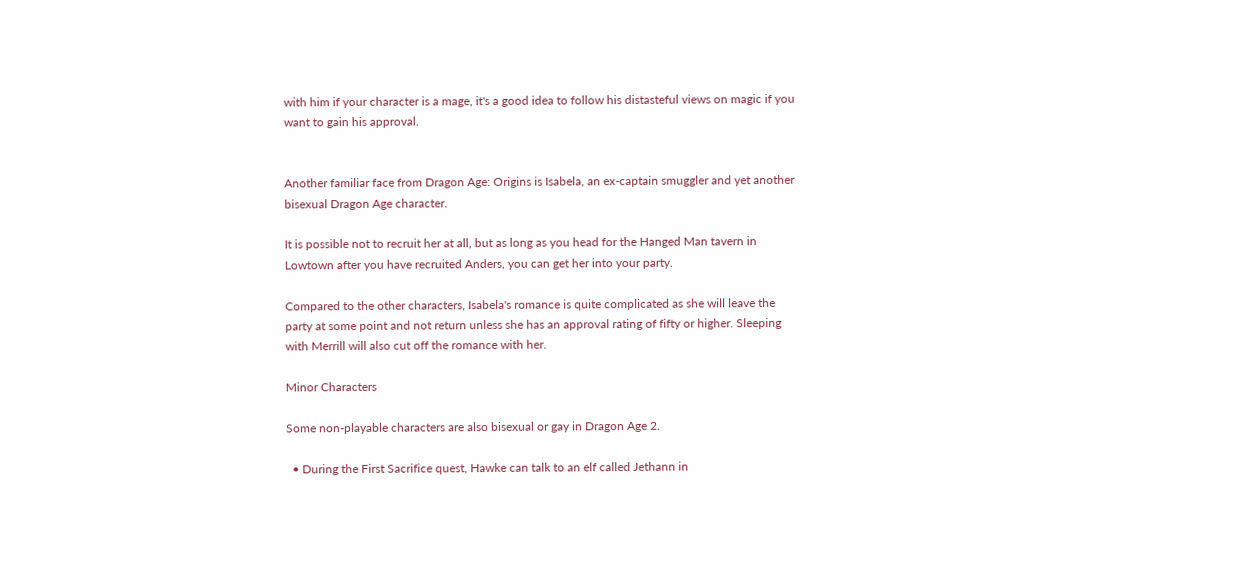with him if your character is a mage, it's a good idea to follow his distasteful views on magic if you want to gain his approval.


Another familiar face from Dragon Age: Origins is Isabela, an ex-captain smuggler and yet another bisexual Dragon Age character.

It is possible not to recruit her at all, but as long as you head for the Hanged Man tavern in Lowtown after you have recruited Anders, you can get her into your party.

Compared to the other characters, Isabela's romance is quite complicated as she will leave the party at some point and not return unless she has an approval rating of fifty or higher. Sleeping with Merrill will also cut off the romance with her.

Minor Characters

Some non-playable characters are also bisexual or gay in Dragon Age 2.

  • During the First Sacrifice quest, Hawke can talk to an elf called Jethann in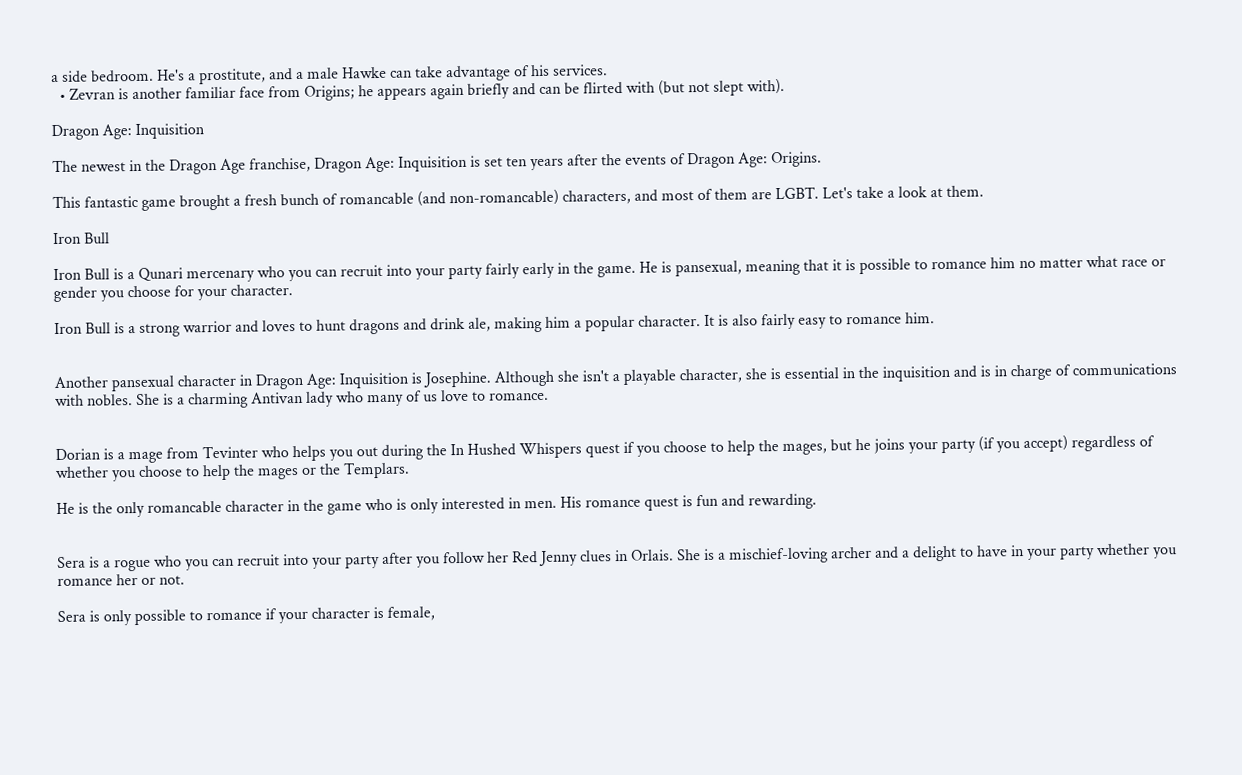a side bedroom. He's a prostitute, and a male Hawke can take advantage of his services.
  • Zevran is another familiar face from Origins; he appears again briefly and can be flirted with (but not slept with).

Dragon Age: Inquisition

The newest in the Dragon Age franchise, Dragon Age: Inquisition is set ten years after the events of Dragon Age: Origins.

This fantastic game brought a fresh bunch of romancable (and non-romancable) characters, and most of them are LGBT. Let's take a look at them.

Iron Bull

Iron Bull is a Qunari mercenary who you can recruit into your party fairly early in the game. He is pansexual, meaning that it is possible to romance him no matter what race or gender you choose for your character.

Iron Bull is a strong warrior and loves to hunt dragons and drink ale, making him a popular character. It is also fairly easy to romance him.


Another pansexual character in Dragon Age: Inquisition is Josephine. Although she isn't a playable character, she is essential in the inquisition and is in charge of communications with nobles. She is a charming Antivan lady who many of us love to romance.


Dorian is a mage from Tevinter who helps you out during the In Hushed Whispers quest if you choose to help the mages, but he joins your party (if you accept) regardless of whether you choose to help the mages or the Templars.

He is the only romancable character in the game who is only interested in men. His romance quest is fun and rewarding.


Sera is a rogue who you can recruit into your party after you follow her Red Jenny clues in Orlais. She is a mischief-loving archer and a delight to have in your party whether you romance her or not.

Sera is only possible to romance if your character is female,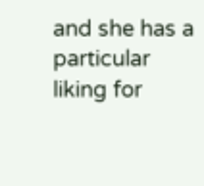and she has a particular liking for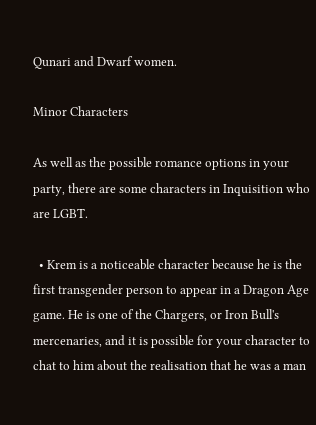Qunari and Dwarf women.

Minor Characters

As well as the possible romance options in your party, there are some characters in Inquisition who are LGBT.

  • Krem is a noticeable character because he is the first transgender person to appear in a Dragon Age game. He is one of the Chargers, or Iron Bull's mercenaries, and it is possible for your character to chat to him about the realisation that he was a man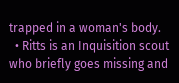trapped in a woman's body.
  • Ritts is an Inquisition scout who briefly goes missing and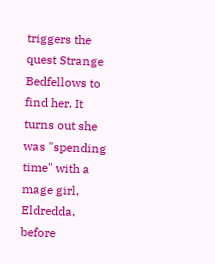triggers the quest Strange Bedfellows to find her. It turns out she was "spending time" with a mage girl, Eldredda, before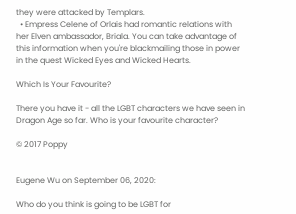they were attacked by Templars.
  • Empress Celene of Orlais had romantic relations with her Elven ambassador, Briala. You can take advantage of this information when you're blackmailing those in power in the quest Wicked Eyes and Wicked Hearts.

Which Is Your Favourite?

There you have it - all the LGBT characters we have seen in Dragon Age so far. Who is your favourite character?

© 2017 Poppy


Eugene Wu on September 06, 2020:

Who do you think is going to be LGBT for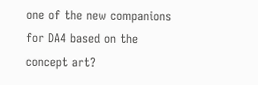one of the new companions for DA4 based on the concept art?